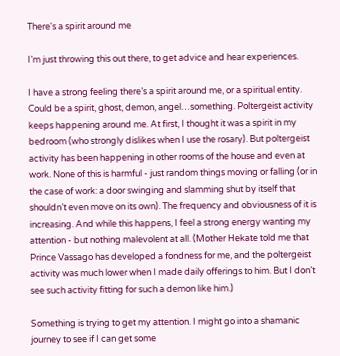There's a spirit around me

I’m just throwing this out there, to get advice and hear experiences.

I have a strong feeling there’s a spirit around me, or a spiritual entity. Could be a spirit, ghost, demon, angel…something. Poltergeist activity keeps happening around me. At first, I thought it was a spirit in my bedroom (who strongly dislikes when I use the rosary). But poltergeist activity has been happening in other rooms of the house and even at work. None of this is harmful - just random things moving or falling (or in the case of work: a door swinging and slamming shut by itself that shouldn’t even move on its own). The frequency and obviousness of it is increasing. And while this happens, I feel a strong energy wanting my attention - but nothing malevolent at all. (Mother Hekate told me that Prince Vassago has developed a fondness for me, and the poltergeist activity was much lower when I made daily offerings to him. But I don’t see such activity fitting for such a demon like him.)

Something is trying to get my attention. I might go into a shamanic journey to see if I can get some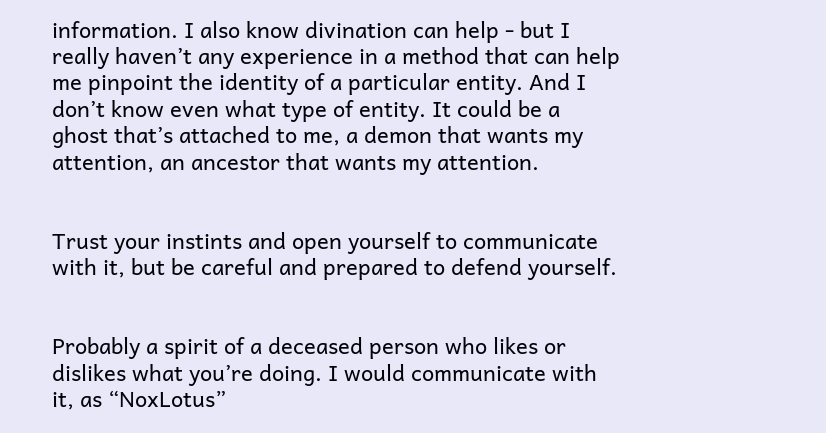information. I also know divination can help - but I really haven’t any experience in a method that can help me pinpoint the identity of a particular entity. And I don’t know even what type of entity. It could be a ghost that’s attached to me, a demon that wants my attention, an ancestor that wants my attention.


Trust your instints and open yourself to communicate with it, but be careful and prepared to defend yourself.


Probably a spirit of a deceased person who likes or dislikes what you’re doing. I would communicate with it, as “NoxLotus”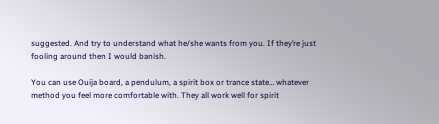suggested. And try to understand what he/she wants from you. If they’re just fooling around then I would banish.

You can use Ouija board, a pendulum, a spirit box or trance state… whatever method you feel more comfortable with. They all work well for spirit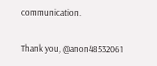communication.


Thank you, @anon48532061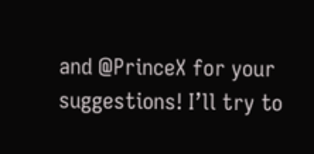and @PrinceX for your suggestions! I’ll try to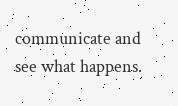communicate and see what happens.